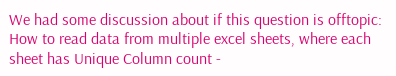We had some discussion about if this question is offtopic: How to read data from multiple excel sheets, where each sheet has Unique Column count -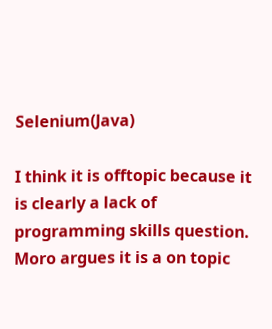Selenium(Java)

I think it is offtopic because it is clearly a lack of programming skills question. Moro argues it is a on topic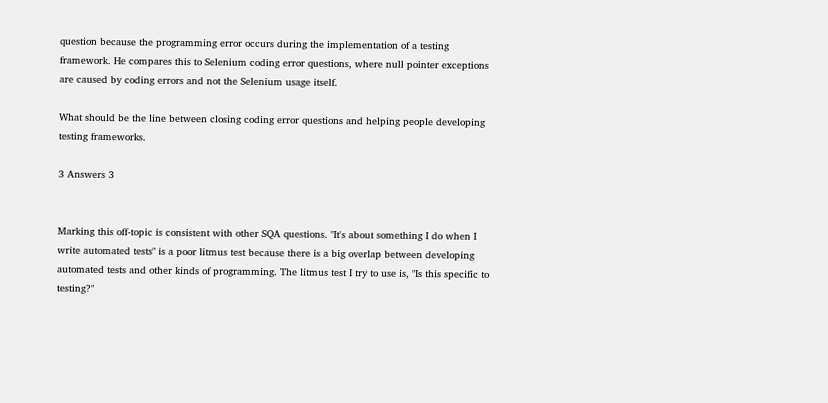question because the programming error occurs during the implementation of a testing framework. He compares this to Selenium coding error questions, where null pointer exceptions are caused by coding errors and not the Selenium usage itself.

What should be the line between closing coding error questions and helping people developing testing frameworks.

3 Answers 3


Marking this off-topic is consistent with other SQA questions. "It's about something I do when I write automated tests" is a poor litmus test because there is a big overlap between developing automated tests and other kinds of programming. The litmus test I try to use is, "Is this specific to testing?"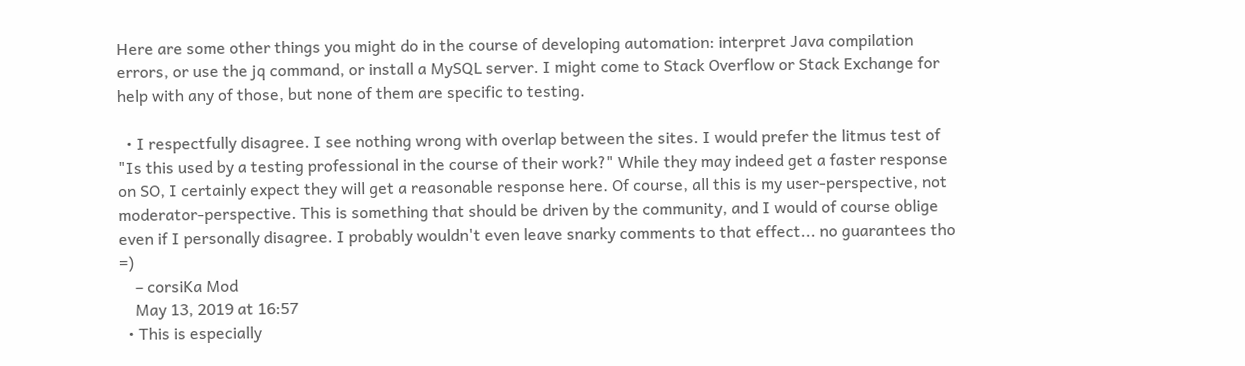Here are some other things you might do in the course of developing automation: interpret Java compilation errors, or use the jq command, or install a MySQL server. I might come to Stack Overflow or Stack Exchange for help with any of those, but none of them are specific to testing.

  • I respectfully disagree. I see nothing wrong with overlap between the sites. I would prefer the litmus test of "Is this used by a testing professional in the course of their work?" While they may indeed get a faster response on SO, I certainly expect they will get a reasonable response here. Of course, all this is my user-perspective, not moderator-perspective. This is something that should be driven by the community, and I would of course oblige even if I personally disagree. I probably wouldn't even leave snarky comments to that effect... no guarantees tho =)
    – corsiKa Mod
    May 13, 2019 at 16:57
  • This is especially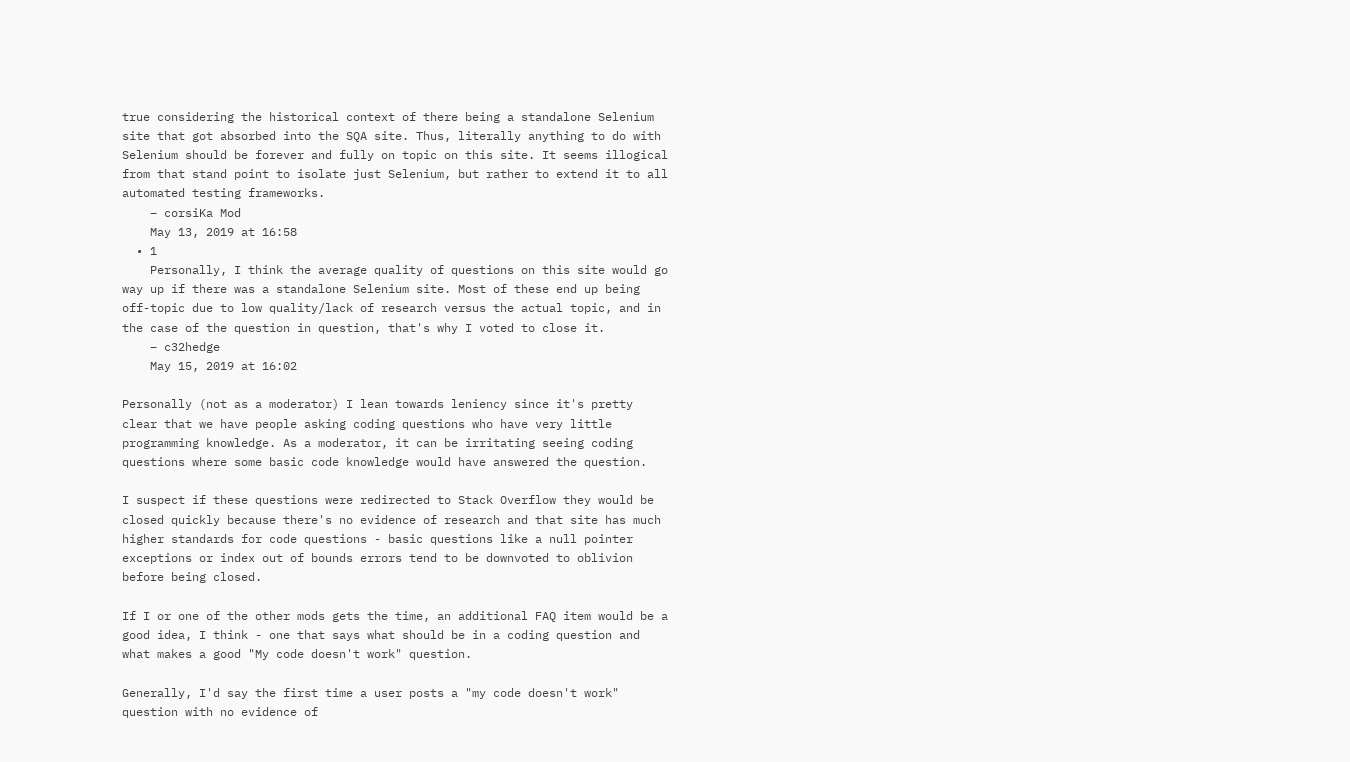true considering the historical context of there being a standalone Selenium site that got absorbed into the SQA site. Thus, literally anything to do with Selenium should be forever and fully on topic on this site. It seems illogical from that stand point to isolate just Selenium, but rather to extend it to all automated testing frameworks.
    – corsiKa Mod
    May 13, 2019 at 16:58
  • 1
    Personally, I think the average quality of questions on this site would go way up if there was a standalone Selenium site. Most of these end up being off-topic due to low quality/lack of research versus the actual topic, and in the case of the question in question, that's why I voted to close it.
    – c32hedge
    May 15, 2019 at 16:02

Personally (not as a moderator) I lean towards leniency since it's pretty clear that we have people asking coding questions who have very little programming knowledge. As a moderator, it can be irritating seeing coding questions where some basic code knowledge would have answered the question.

I suspect if these questions were redirected to Stack Overflow they would be closed quickly because there's no evidence of research and that site has much higher standards for code questions - basic questions like a null pointer exceptions or index out of bounds errors tend to be downvoted to oblivion before being closed.

If I or one of the other mods gets the time, an additional FAQ item would be a good idea, I think - one that says what should be in a coding question and what makes a good "My code doesn't work" question.

Generally, I'd say the first time a user posts a "my code doesn't work" question with no evidence of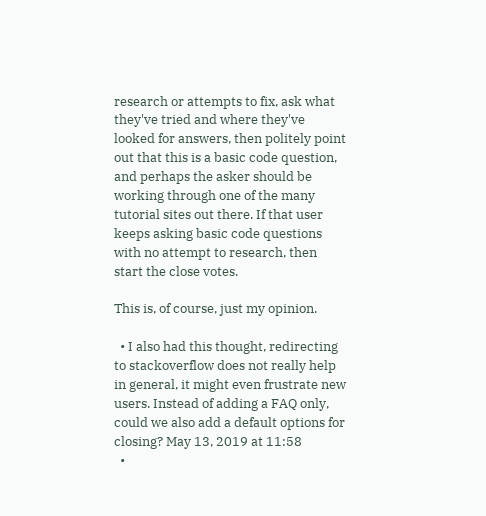research or attempts to fix, ask what they've tried and where they've looked for answers, then politely point out that this is a basic code question, and perhaps the asker should be working through one of the many tutorial sites out there. If that user keeps asking basic code questions with no attempt to research, then start the close votes.

This is, of course, just my opinion.

  • I also had this thought, redirecting to stackoverflow does not really help in general, it might even frustrate new users. Instead of adding a FAQ only, could we also add a default options for closing? May 13, 2019 at 11:58
  •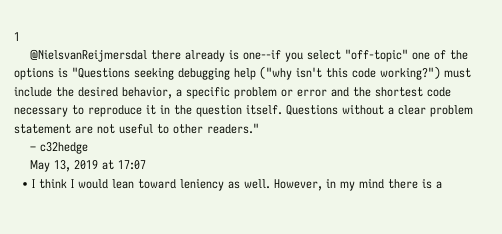1
    @NielsvanReijmersdal there already is one--if you select "off-topic" one of the options is "Questions seeking debugging help ("why isn't this code working?") must include the desired behavior, a specific problem or error and the shortest code necessary to reproduce it in the question itself. Questions without a clear problem statement are not useful to other readers."
    – c32hedge
    May 13, 2019 at 17:07
  • I think I would lean toward leniency as well. However, in my mind there is a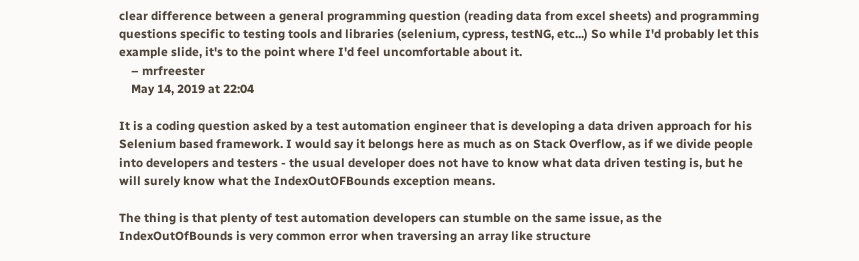clear difference between a general programming question (reading data from excel sheets) and programming questions specific to testing tools and libraries (selenium, cypress, testNG, etc...) So while I'd probably let this example slide, it's to the point where I'd feel uncomfortable about it.
    – mrfreester
    May 14, 2019 at 22:04

It is a coding question asked by a test automation engineer that is developing a data driven approach for his Selenium based framework. I would say it belongs here as much as on Stack Overflow, as if we divide people into developers and testers - the usual developer does not have to know what data driven testing is, but he will surely know what the IndexOutOFBounds exception means.

The thing is that plenty of test automation developers can stumble on the same issue, as the IndexOutOfBounds is very common error when traversing an array like structure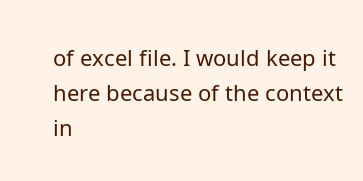of excel file. I would keep it here because of the context in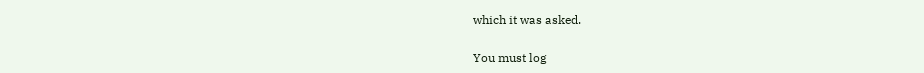which it was asked.

You must log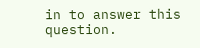in to answer this question.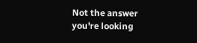Not the answer you're looking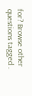for? Browse other questions tagged .